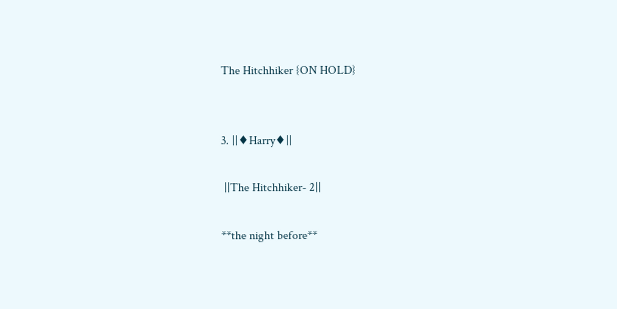The Hitchhiker {ON HOLD}


3. ||♦Harry♦||

 ||The Hitchhiker- 2||

**the night before**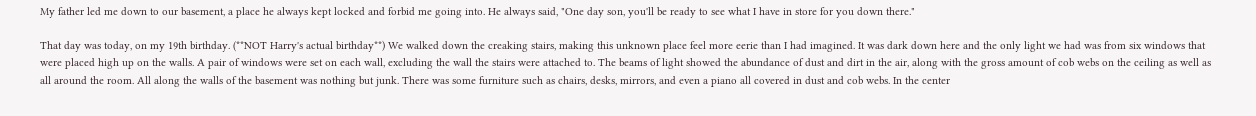My father led me down to our basement, a place he always kept locked and forbid me going into. He always said, "One day son, you'll be ready to see what I have in store for you down there."

That day was today, on my 19th birthday. (**NOT Harry's actual birthday**) We walked down the creaking stairs, making this unknown place feel more eerie than I had imagined. It was dark down here and the only light we had was from six windows that were placed high up on the walls. A pair of windows were set on each wall, excluding the wall the stairs were attached to. The beams of light showed the abundance of dust and dirt in the air, along with the gross amount of cob webs on the ceiling as well as all around the room. All along the walls of the basement was nothing but junk. There was some furniture such as chairs, desks, mirrors, and even a piano all covered in dust and cob webs. In the center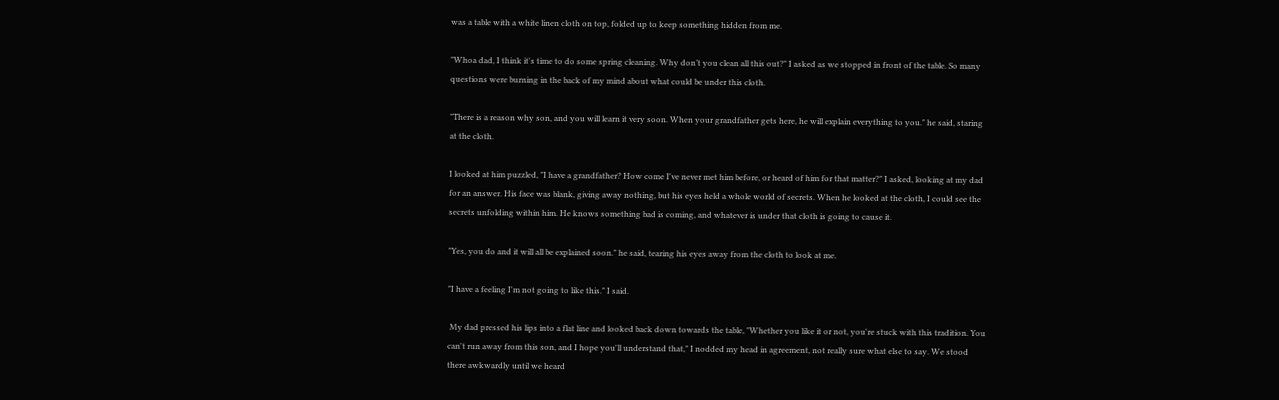was a table with a white linen cloth on top, folded up to keep something hidden from me.

"Whoa dad, I think it's time to do some spring cleaning. Why don’t you clean all this out?" I asked as we stopped in front of the table. So many questions were burning in the back of my mind about what could be under this cloth.

"There is a reason why son, and you will learn it very soon. When your grandfather gets here, he will explain everything to you." he said, staring at the cloth.

I looked at him puzzled, "I have a grandfather? How come I've never met him before, or heard of him for that matter?" I asked, looking at my dad for an answer. His face was blank, giving away nothing, but his eyes held a whole world of secrets. When he looked at the cloth, I could see the secrets unfolding within him. He knows something bad is coming, and whatever is under that cloth is going to cause it.

"Yes, you do and it will all be explained soon." he said, tearing his eyes away from the cloth to look at me.

"I have a feeling I'm not going to like this." I said.

 My dad pressed his lips into a flat line and looked back down towards the table, "Whether you like it or not, you're stuck with this tradition. You can't run away from this son, and I hope you'll understand that," I nodded my head in agreement, not really sure what else to say. We stood there awkwardly until we heard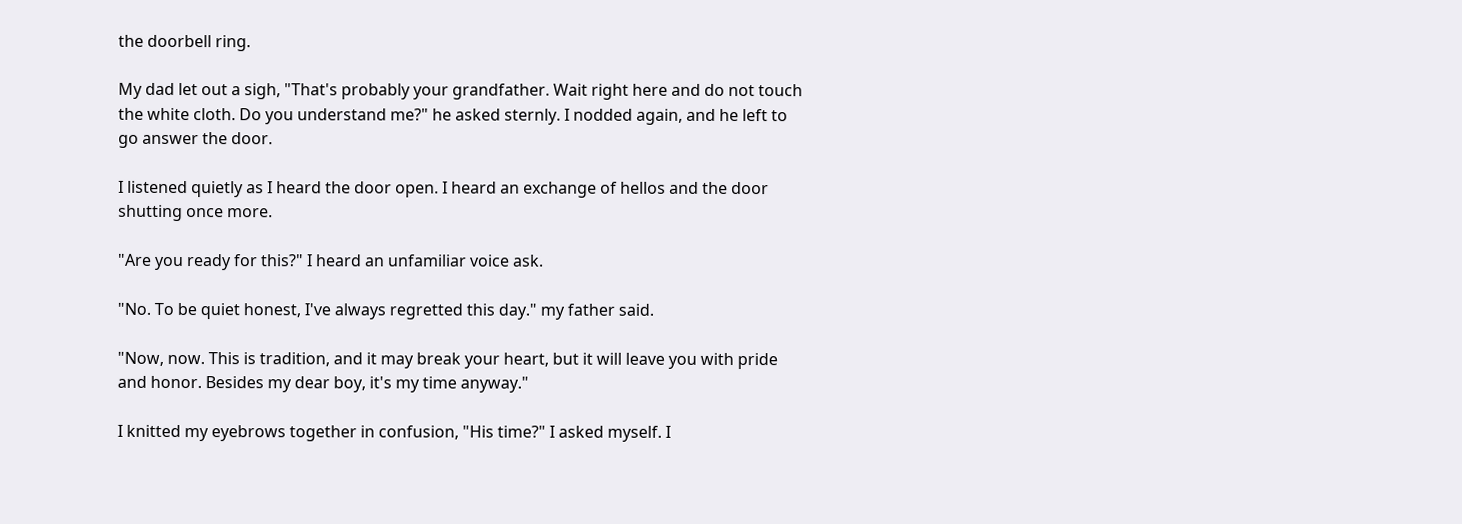the doorbell ring.

My dad let out a sigh, "That's probably your grandfather. Wait right here and do not touch the white cloth. Do you understand me?" he asked sternly. I nodded again, and he left to go answer the door.

I listened quietly as I heard the door open. I heard an exchange of hellos and the door shutting once more.

"Are you ready for this?" I heard an unfamiliar voice ask.

"No. To be quiet honest, I've always regretted this day." my father said.

"Now, now. This is tradition, and it may break your heart, but it will leave you with pride and honor. Besides my dear boy, it's my time anyway."

I knitted my eyebrows together in confusion, "His time?" I asked myself. I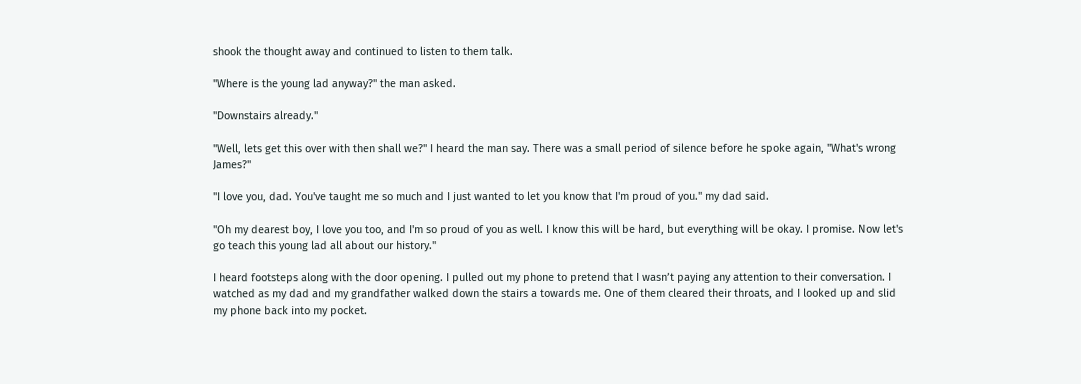shook the thought away and continued to listen to them talk.

"Where is the young lad anyway?" the man asked.

"Downstairs already."

"Well, lets get this over with then shall we?" I heard the man say. There was a small period of silence before he spoke again, "What's wrong James?"

"I love you, dad. You've taught me so much and I just wanted to let you know that I'm proud of you." my dad said.

"Oh my dearest boy, I love you too, and I'm so proud of you as well. I know this will be hard, but everything will be okay. I promise. Now let's go teach this young lad all about our history."

I heard footsteps along with the door opening. I pulled out my phone to pretend that I wasn’t paying any attention to their conversation. I watched as my dad and my grandfather walked down the stairs a towards me. One of them cleared their throats, and I looked up and slid my phone back into my pocket.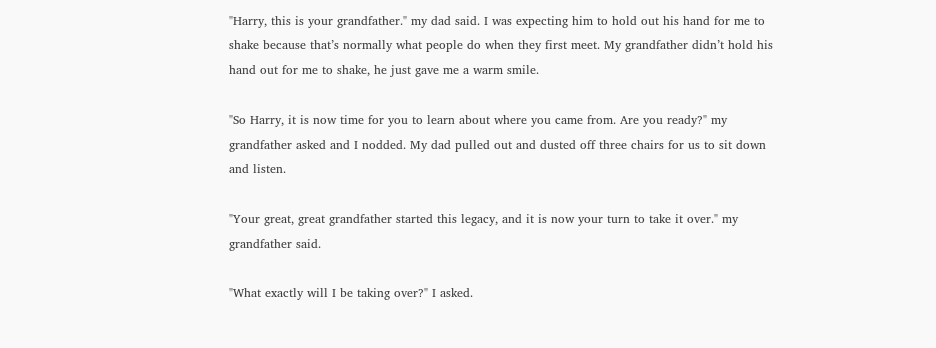"Harry, this is your grandfather." my dad said. I was expecting him to hold out his hand for me to shake because that’s normally what people do when they first meet. My grandfather didn’t hold his hand out for me to shake, he just gave me a warm smile.

"So Harry, it is now time for you to learn about where you came from. Are you ready?" my grandfather asked and I nodded. My dad pulled out and dusted off three chairs for us to sit down and listen.

"Your great, great grandfather started this legacy, and it is now your turn to take it over." my grandfather said.

"What exactly will I be taking over?" I asked.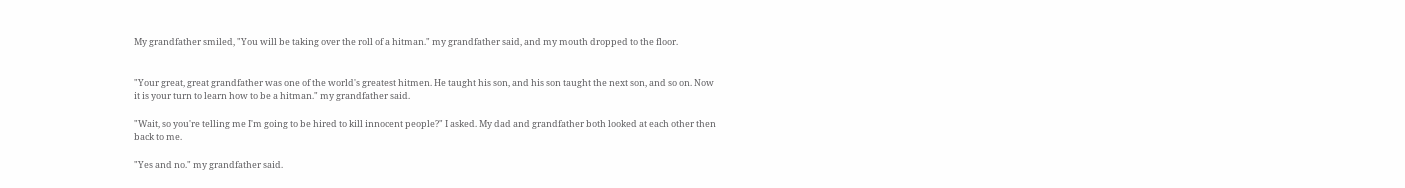My grandfather smiled, "You will be taking over the roll of a hitman." my grandfather said, and my mouth dropped to the floor.


"Your great, great grandfather was one of the world's greatest hitmen. He taught his son, and his son taught the next son, and so on. Now it is your turn to learn how to be a hitman." my grandfather said.

"Wait, so you're telling me I'm going to be hired to kill innocent people?" I asked. My dad and grandfather both looked at each other then back to me.

"Yes and no." my grandfather said.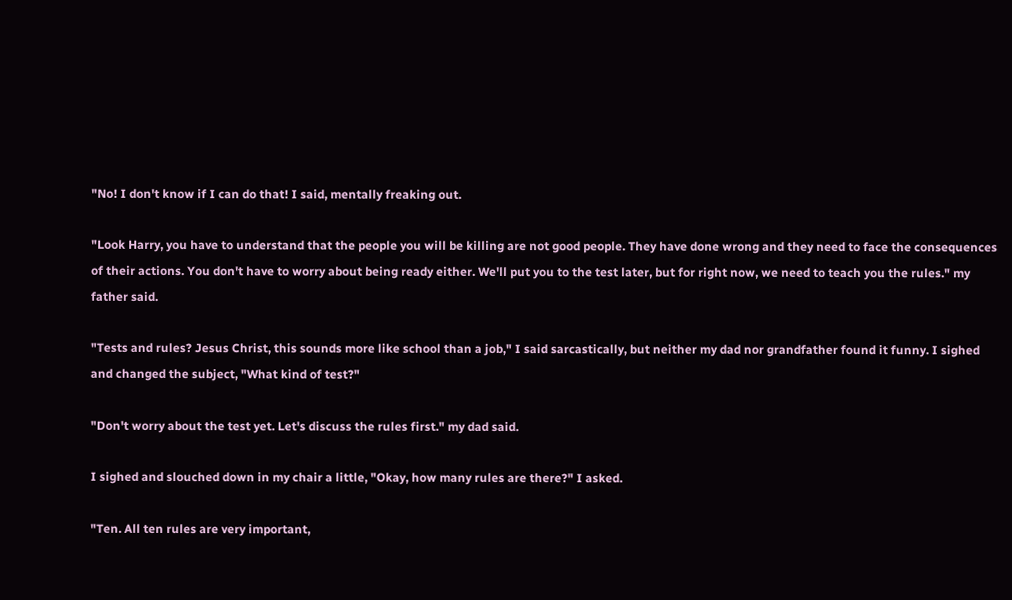"No! I don't know if I can do that! I said, mentally freaking out.

"Look Harry, you have to understand that the people you will be killing are not good people. They have done wrong and they need to face the consequences of their actions. You don't have to worry about being ready either. We'll put you to the test later, but for right now, we need to teach you the rules." my father said.

"Tests and rules? Jesus Christ, this sounds more like school than a job," I said sarcastically, but neither my dad nor grandfather found it funny. I sighed and changed the subject, "What kind of test?"

"Don't worry about the test yet. Let's discuss the rules first." my dad said.

I sighed and slouched down in my chair a little, "Okay, how many rules are there?" I asked.

"Ten. All ten rules are very important,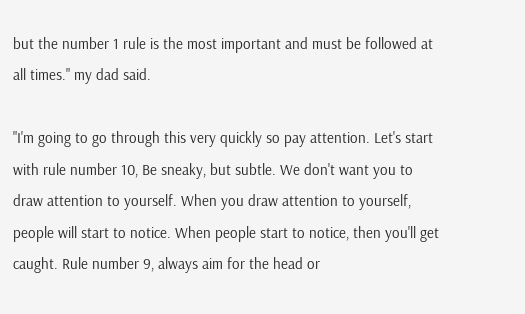but the number 1 rule is the most important and must be followed at all times." my dad said.

"I'm going to go through this very quickly so pay attention. Let's start with rule number 10, Be sneaky, but subtle. We don't want you to draw attention to yourself. When you draw attention to yourself, people will start to notice. When people start to notice, then you'll get caught. Rule number 9, always aim for the head or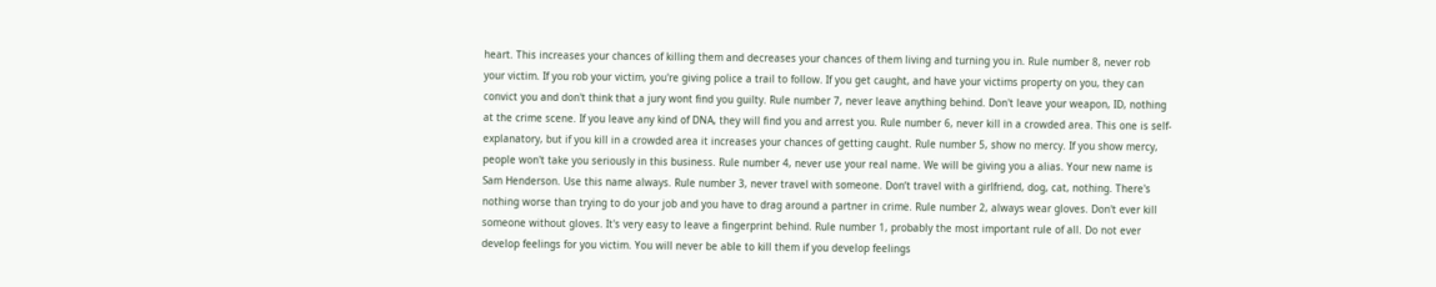heart. This increases your chances of killing them and decreases your chances of them living and turning you in. Rule number 8, never rob your victim. If you rob your victim, you're giving police a trail to follow. If you get caught, and have your victims property on you, they can convict you and don't think that a jury wont find you guilty. Rule number 7, never leave anything behind. Don't leave your weapon, ID, nothing at the crime scene. If you leave any kind of DNA, they will find you and arrest you. Rule number 6, never kill in a crowded area. This one is self-explanatory, but if you kill in a crowded area it increases your chances of getting caught. Rule number 5, show no mercy. If you show mercy, people won't take you seriously in this business. Rule number 4, never use your real name. We will be giving you a alias. Your new name is Sam Henderson. Use this name always. Rule number 3, never travel with someone. Don’t travel with a girlfriend, dog, cat, nothing. There's nothing worse than trying to do your job and you have to drag around a partner in crime. Rule number 2, always wear gloves. Don't ever kill someone without gloves. It's very easy to leave a fingerprint behind. Rule number 1, probably the most important rule of all. Do not ever develop feelings for you victim. You will never be able to kill them if you develop feelings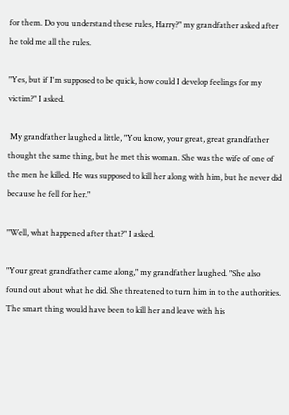for them. Do you understand these rules, Harry?" my grandfather asked after he told me all the rules.

"Yes, but if I'm supposed to be quick, how could I develop feelings for my victim?" I asked.

 My grandfather laughed a little, "You know, your great, great grandfather thought the same thing, but he met this woman. She was the wife of one of the men he killed. He was supposed to kill her along with him, but he never did because he fell for her."

"Well, what happened after that?" I asked.

"Your great grandfather came along," my grandfather laughed. "She also found out about what he did. She threatened to turn him in to the authorities. The smart thing would have been to kill her and leave with his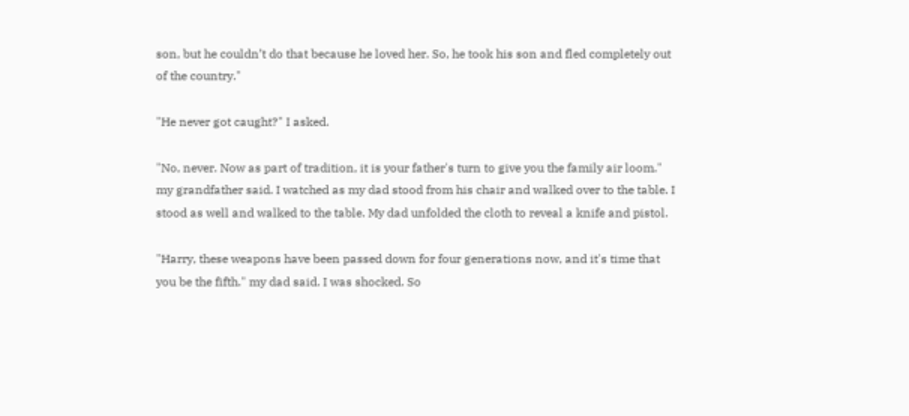son, but he couldn’t do that because he loved her. So, he took his son and fled completely out of the country."

"He never got caught?" I asked.

"No, never. Now as part of tradition, it is your father's turn to give you the family air loom." my grandfather said. I watched as my dad stood from his chair and walked over to the table. I stood as well and walked to the table. My dad unfolded the cloth to reveal a knife and pistol.

"Harry, these weapons have been passed down for four generations now, and it's time that you be the fifth." my dad said. I was shocked. So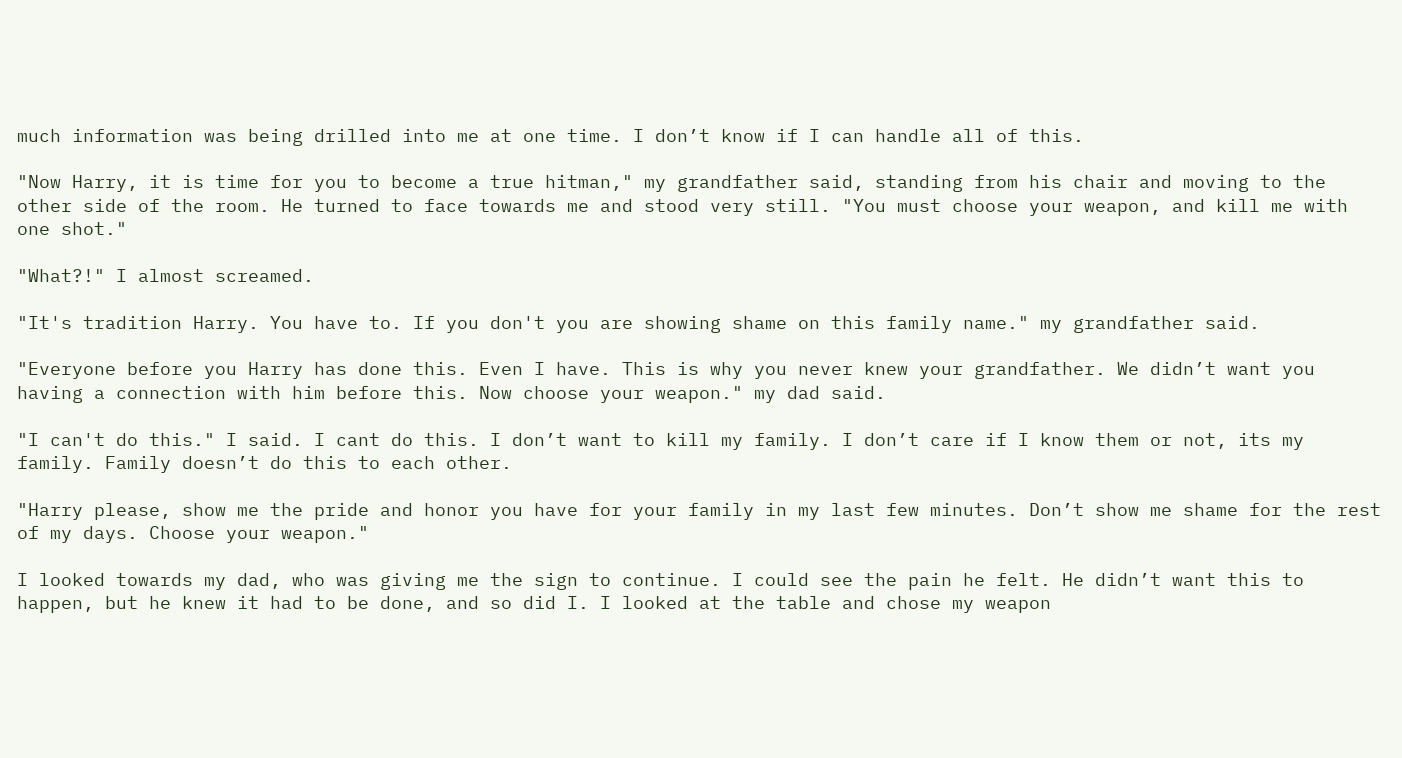much information was being drilled into me at one time. I don’t know if I can handle all of this.

"Now Harry, it is time for you to become a true hitman," my grandfather said, standing from his chair and moving to the other side of the room. He turned to face towards me and stood very still. "You must choose your weapon, and kill me with one shot."

"What?!" I almost screamed.

"It's tradition Harry. You have to. If you don't you are showing shame on this family name." my grandfather said.

"Everyone before you Harry has done this. Even I have. This is why you never knew your grandfather. We didn’t want you having a connection with him before this. Now choose your weapon." my dad said.

"I can't do this." I said. I cant do this. I don’t want to kill my family. I don’t care if I know them or not, its my family. Family doesn’t do this to each other.

"Harry please, show me the pride and honor you have for your family in my last few minutes. Don’t show me shame for the rest of my days. Choose your weapon."

I looked towards my dad, who was giving me the sign to continue. I could see the pain he felt. He didn’t want this to happen, but he knew it had to be done, and so did I. I looked at the table and chose my weapon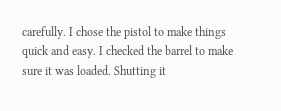carefully. I chose the pistol to make things quick and easy. I checked the barrel to make sure it was loaded. Shutting it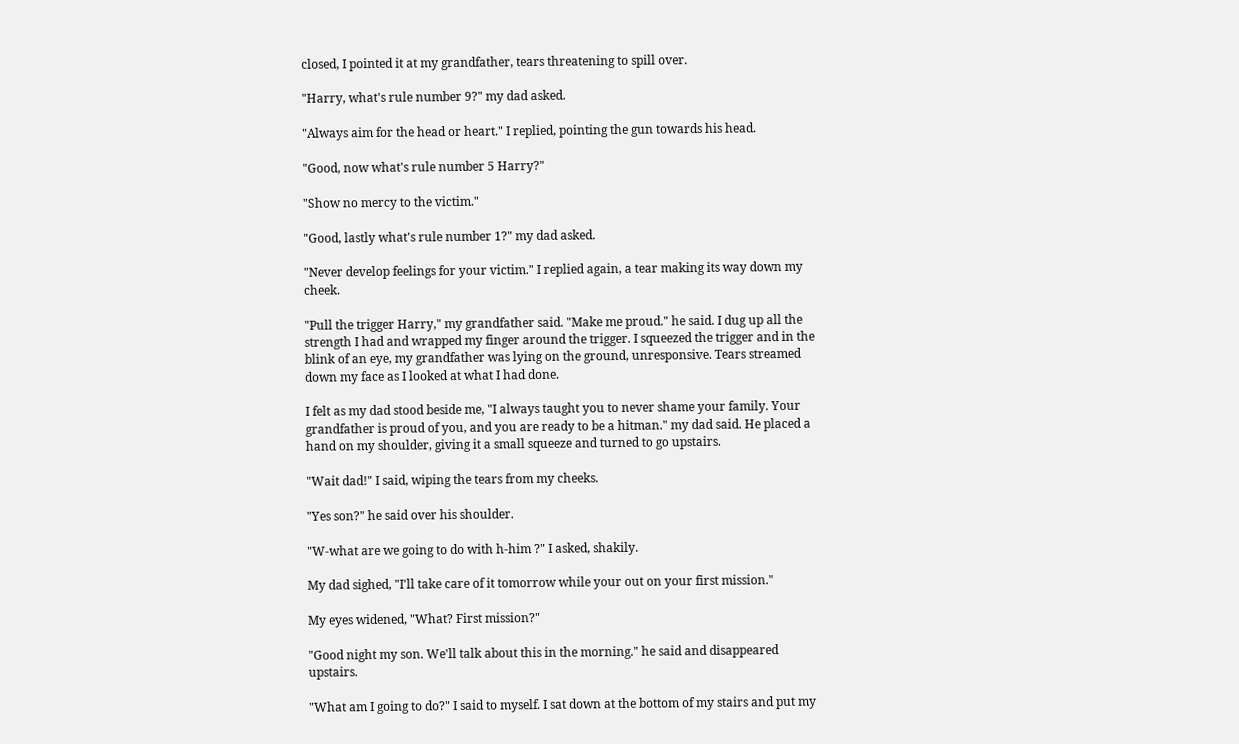closed, I pointed it at my grandfather, tears threatening to spill over.

"Harry, what's rule number 9?" my dad asked.

"Always aim for the head or heart." I replied, pointing the gun towards his head.

"Good, now what's rule number 5 Harry?"

"Show no mercy to the victim."

"Good, lastly what's rule number 1?" my dad asked.

"Never develop feelings for your victim." I replied again, a tear making its way down my cheek.

"Pull the trigger Harry," my grandfather said. "Make me proud." he said. I dug up all the strength I had and wrapped my finger around the trigger. I squeezed the trigger and in the blink of an eye, my grandfather was lying on the ground, unresponsive. Tears streamed down my face as I looked at what I had done.

I felt as my dad stood beside me, "I always taught you to never shame your family. Your grandfather is proud of you, and you are ready to be a hitman." my dad said. He placed a hand on my shoulder, giving it a small squeeze and turned to go upstairs.

"Wait dad!" I said, wiping the tears from my cheeks.

"Yes son?" he said over his shoulder.

"W-what are we going to do with h-him ?" I asked, shakily.

My dad sighed, "I'll take care of it tomorrow while your out on your first mission."

My eyes widened, "What? First mission?"

"Good night my son. We'll talk about this in the morning." he said and disappeared upstairs.

"What am I going to do?" I said to myself. I sat down at the bottom of my stairs and put my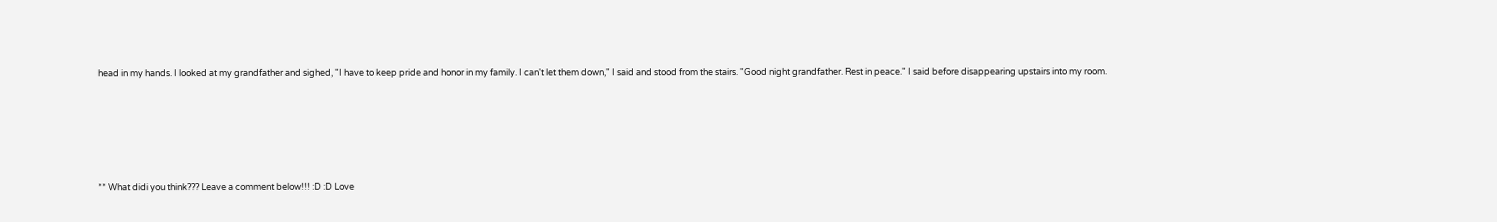head in my hands. I looked at my grandfather and sighed, "I have to keep pride and honor in my family. I can't let them down," I said and stood from the stairs. "Good night grandfather. Rest in peace." I said before disappearing upstairs into my room.





** What didi you think??? Leave a comment below!!! :D :D Love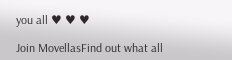you all ♥ ♥ ♥

Join MovellasFind out what all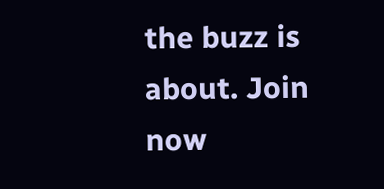the buzz is about. Join now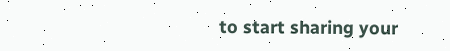to start sharing your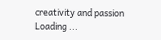creativity and passion
Loading ...